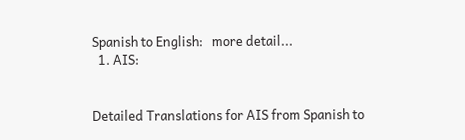Spanish to English:   more detail...
  1. AIS:


Detailed Translations for AIS from Spanish to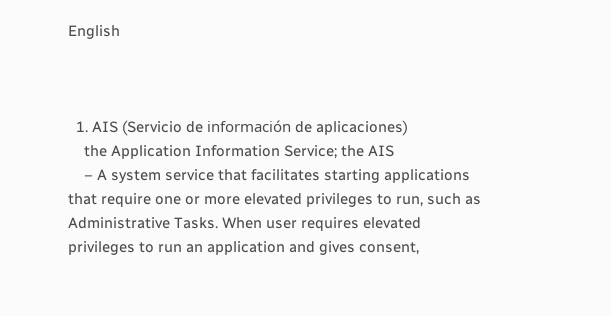English



  1. AIS (Servicio de información de aplicaciones)
    the Application Information Service; the AIS
    – A system service that facilitates starting applications that require one or more elevated privileges to run, such as Administrative Tasks. When user requires elevated privileges to run an application and gives consent,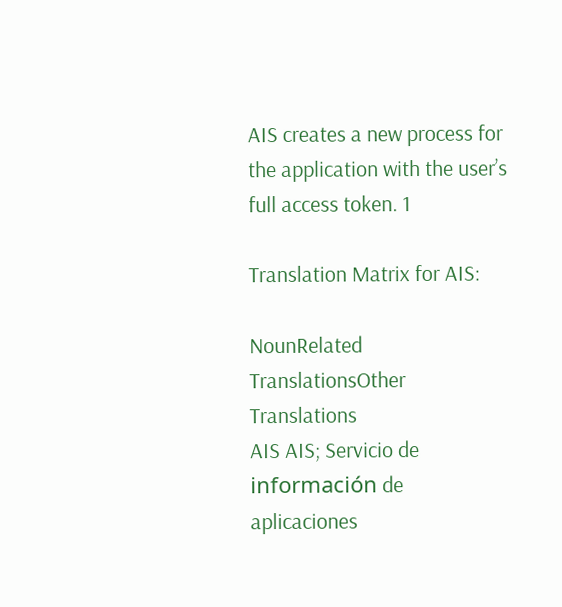AIS creates a new process for the application with the user’s full access token. 1

Translation Matrix for AIS:

NounRelated TranslationsOther Translations
AIS AIS; Servicio de información de aplicaciones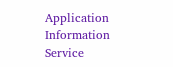Application Information Service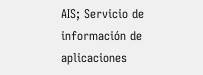AIS; Servicio de información de aplicaciones